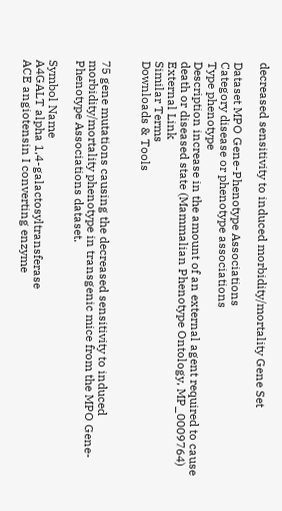decreased sensitivity to induced morbidity/mortality Gene Set

Dataset MPO Gene-Phenotype Associations
Category disease or phenotype associations
Type phenotype
Description increase in the amount of an external agent required to cause death or diseased state (Mammalian Phenotype Ontology, MP_0009764)
External Link
Similar Terms
Downloads & Tools


75 gene mutations causing the decreased sensitivity to induced morbidity/mortality phenotype in transgenic mice from the MPO Gene-Phenotype Associations dataset.

Symbol Name
A4GALT alpha 1,4-galactosyltransferase
ACE angiotensin I converting enzyme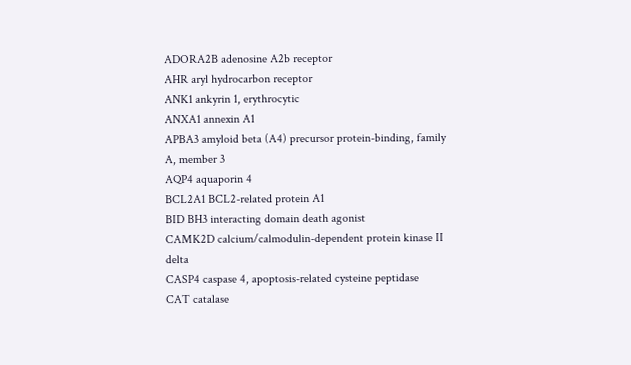ADORA2B adenosine A2b receptor
AHR aryl hydrocarbon receptor
ANK1 ankyrin 1, erythrocytic
ANXA1 annexin A1
APBA3 amyloid beta (A4) precursor protein-binding, family A, member 3
AQP4 aquaporin 4
BCL2A1 BCL2-related protein A1
BID BH3 interacting domain death agonist
CAMK2D calcium/calmodulin-dependent protein kinase II delta
CASP4 caspase 4, apoptosis-related cysteine peptidase
CAT catalase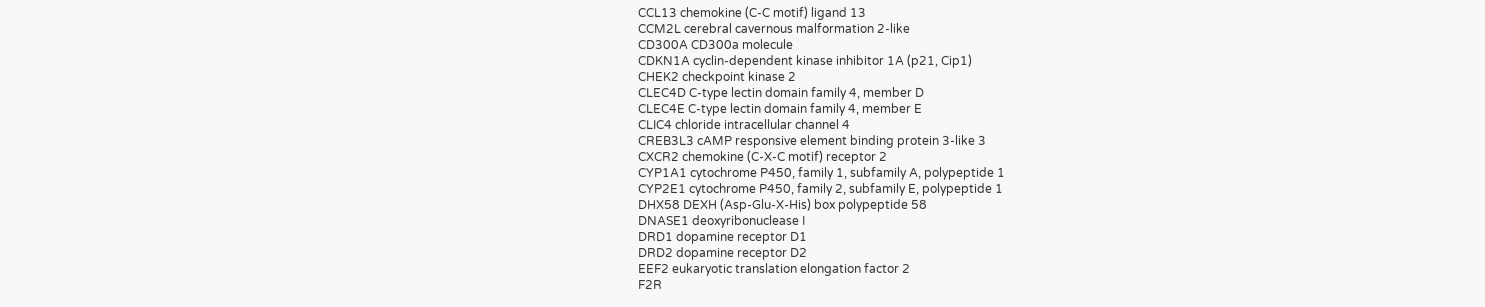CCL13 chemokine (C-C motif) ligand 13
CCM2L cerebral cavernous malformation 2-like
CD300A CD300a molecule
CDKN1A cyclin-dependent kinase inhibitor 1A (p21, Cip1)
CHEK2 checkpoint kinase 2
CLEC4D C-type lectin domain family 4, member D
CLEC4E C-type lectin domain family 4, member E
CLIC4 chloride intracellular channel 4
CREB3L3 cAMP responsive element binding protein 3-like 3
CXCR2 chemokine (C-X-C motif) receptor 2
CYP1A1 cytochrome P450, family 1, subfamily A, polypeptide 1
CYP2E1 cytochrome P450, family 2, subfamily E, polypeptide 1
DHX58 DEXH (Asp-Glu-X-His) box polypeptide 58
DNASE1 deoxyribonuclease I
DRD1 dopamine receptor D1
DRD2 dopamine receptor D2
EEF2 eukaryotic translation elongation factor 2
F2R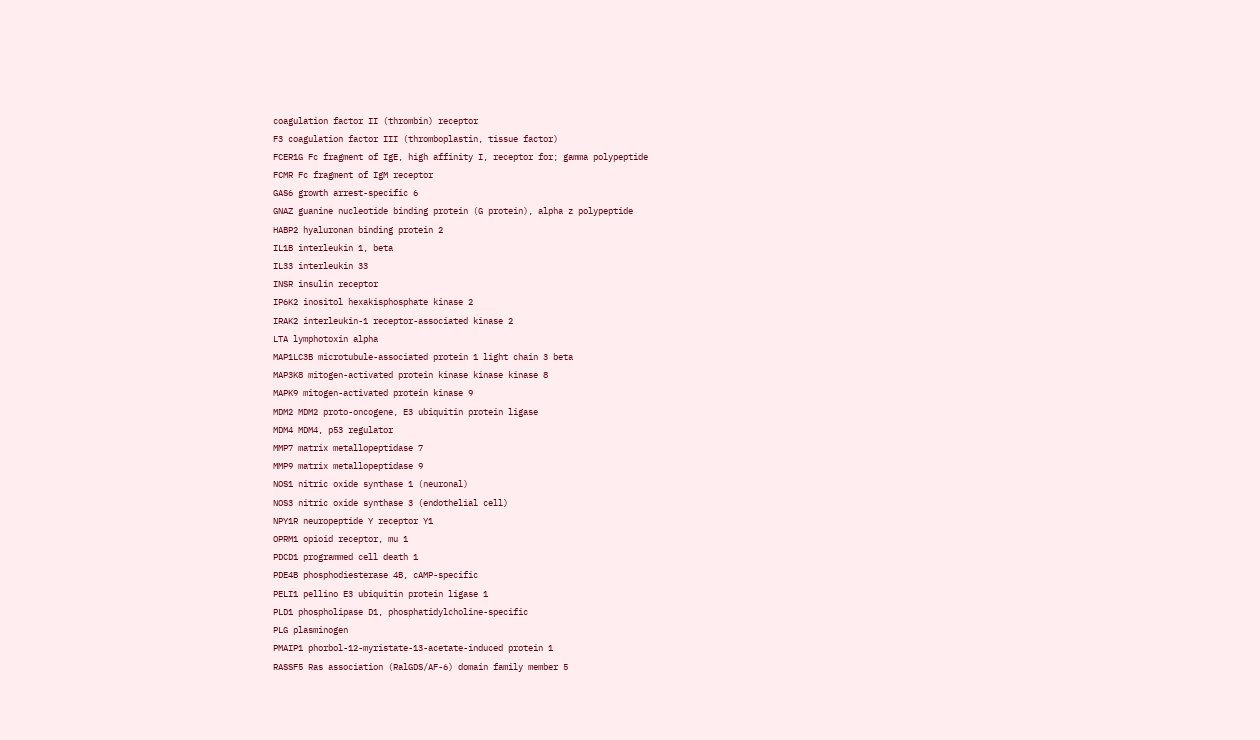coagulation factor II (thrombin) receptor
F3 coagulation factor III (thromboplastin, tissue factor)
FCER1G Fc fragment of IgE, high affinity I, receptor for; gamma polypeptide
FCMR Fc fragment of IgM receptor
GAS6 growth arrest-specific 6
GNAZ guanine nucleotide binding protein (G protein), alpha z polypeptide
HABP2 hyaluronan binding protein 2
IL1B interleukin 1, beta
IL33 interleukin 33
INSR insulin receptor
IP6K2 inositol hexakisphosphate kinase 2
IRAK2 interleukin-1 receptor-associated kinase 2
LTA lymphotoxin alpha
MAP1LC3B microtubule-associated protein 1 light chain 3 beta
MAP3K8 mitogen-activated protein kinase kinase kinase 8
MAPK9 mitogen-activated protein kinase 9
MDM2 MDM2 proto-oncogene, E3 ubiquitin protein ligase
MDM4 MDM4, p53 regulator
MMP7 matrix metallopeptidase 7
MMP9 matrix metallopeptidase 9
NOS1 nitric oxide synthase 1 (neuronal)
NOS3 nitric oxide synthase 3 (endothelial cell)
NPY1R neuropeptide Y receptor Y1
OPRM1 opioid receptor, mu 1
PDCD1 programmed cell death 1
PDE4B phosphodiesterase 4B, cAMP-specific
PELI1 pellino E3 ubiquitin protein ligase 1
PLD1 phospholipase D1, phosphatidylcholine-specific
PLG plasminogen
PMAIP1 phorbol-12-myristate-13-acetate-induced protein 1
RASSF5 Ras association (RalGDS/AF-6) domain family member 5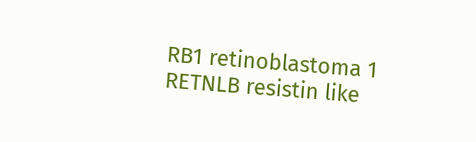RB1 retinoblastoma 1
RETNLB resistin like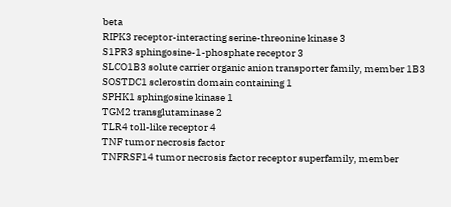beta
RIPK3 receptor-interacting serine-threonine kinase 3
S1PR3 sphingosine-1-phosphate receptor 3
SLCO1B3 solute carrier organic anion transporter family, member 1B3
SOSTDC1 sclerostin domain containing 1
SPHK1 sphingosine kinase 1
TGM2 transglutaminase 2
TLR4 toll-like receptor 4
TNF tumor necrosis factor
TNFRSF14 tumor necrosis factor receptor superfamily, member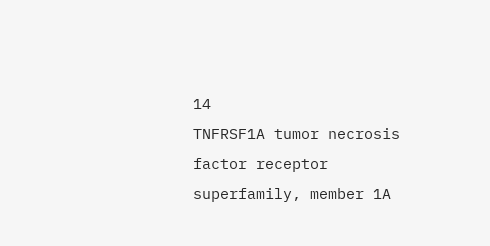14
TNFRSF1A tumor necrosis factor receptor superfamily, member 1A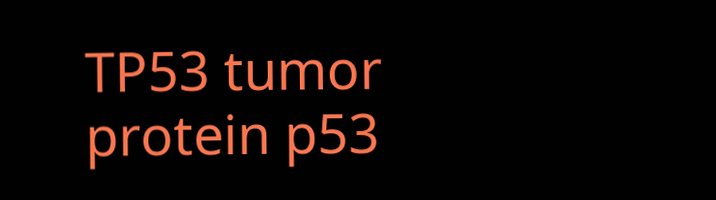TP53 tumor protein p53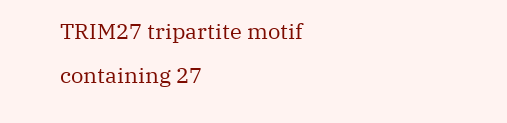TRIM27 tripartite motif containing 27